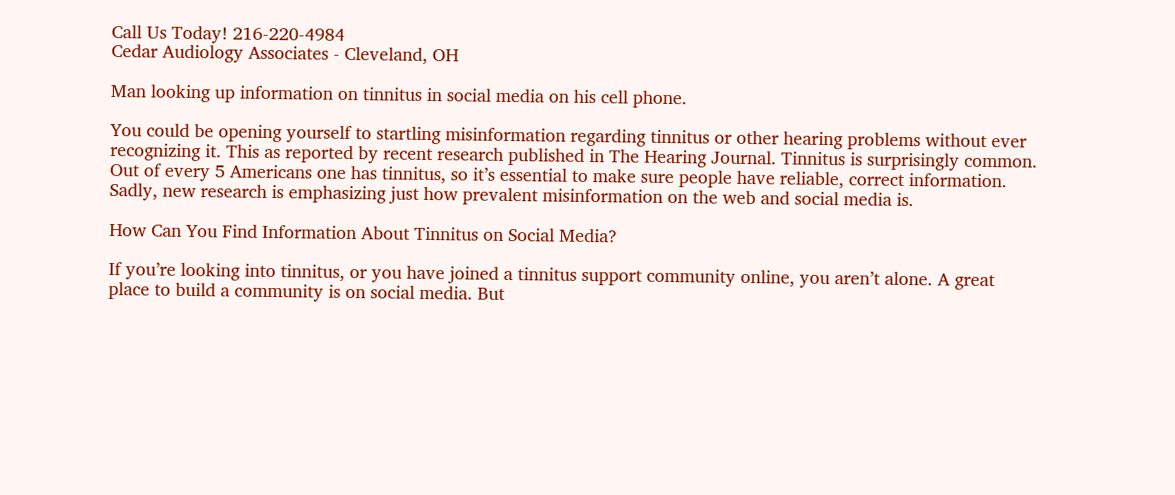Call Us Today! 216-220-4984
Cedar Audiology Associates - Cleveland, OH

Man looking up information on tinnitus in social media on his cell phone.

You could be opening yourself to startling misinformation regarding tinnitus or other hearing problems without ever recognizing it. This as reported by recent research published in The Hearing Journal. Tinnitus is surprisingly common. Out of every 5 Americans one has tinnitus, so it’s essential to make sure people have reliable, correct information. Sadly, new research is emphasizing just how prevalent misinformation on the web and social media is.

How Can You Find Information About Tinnitus on Social Media?

If you’re looking into tinnitus, or you have joined a tinnitus support community online, you aren’t alone. A great place to build a community is on social media. But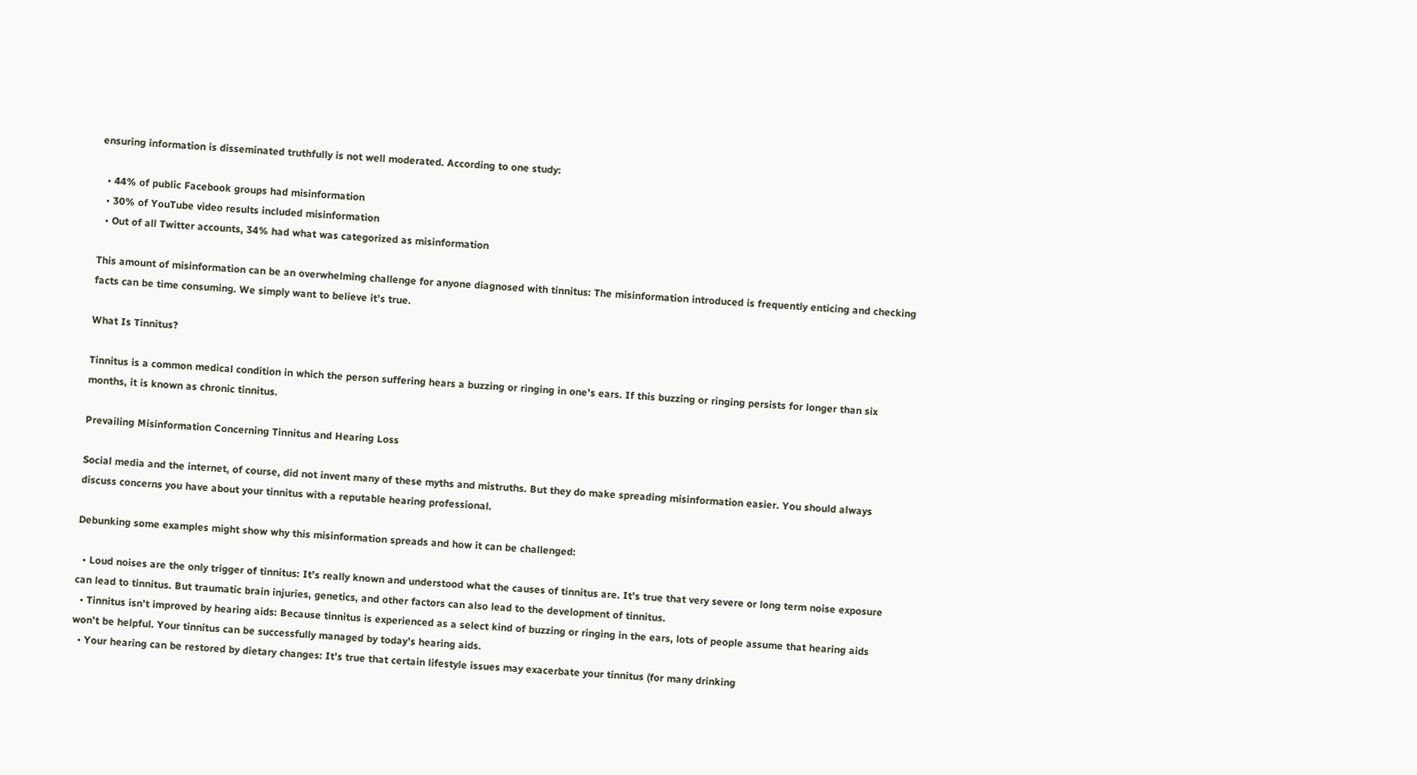ensuring information is disseminated truthfully is not well moderated. According to one study:

  • 44% of public Facebook groups had misinformation
  • 30% of YouTube video results included misinformation
  • Out of all Twitter accounts, 34% had what was categorized as misinformation

This amount of misinformation can be an overwhelming challenge for anyone diagnosed with tinnitus: The misinformation introduced is frequently enticing and checking facts can be time consuming. We simply want to believe it’s true.

What Is Tinnitus?

Tinnitus is a common medical condition in which the person suffering hears a buzzing or ringing in one’s ears. If this buzzing or ringing persists for longer than six months, it is known as chronic tinnitus.

Prevailing Misinformation Concerning Tinnitus and Hearing Loss

Social media and the internet, of course, did not invent many of these myths and mistruths. But they do make spreading misinformation easier. You should always discuss concerns you have about your tinnitus with a reputable hearing professional.

Debunking some examples might show why this misinformation spreads and how it can be challenged:

  • Loud noises are the only trigger of tinnitus: It’s really known and understood what the causes of tinnitus are. It’s true that very severe or long term noise exposure can lead to tinnitus. But traumatic brain injuries, genetics, and other factors can also lead to the development of tinnitus.
  • Tinnitus isn’t improved by hearing aids: Because tinnitus is experienced as a select kind of buzzing or ringing in the ears, lots of people assume that hearing aids won’t be helpful. Your tinnitus can be successfully managed by today’s hearing aids.
  • Your hearing can be restored by dietary changes: It’s true that certain lifestyle issues may exacerbate your tinnitus (for many drinking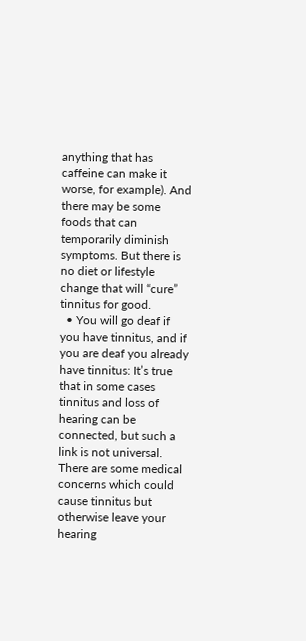anything that has caffeine can make it worse, for example). And there may be some foods that can temporarily diminish symptoms. But there is no diet or lifestyle change that will “cure” tinnitus for good.
  • You will go deaf if you have tinnitus, and if you are deaf you already have tinnitus: It’s true that in some cases tinnitus and loss of hearing can be connected, but such a link is not universal. There are some medical concerns which could cause tinnitus but otherwise leave your hearing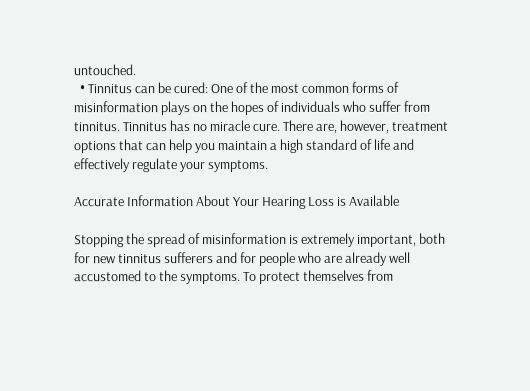untouched.
  • Tinnitus can be cured: One of the most common forms of misinformation plays on the hopes of individuals who suffer from tinnitus. Tinnitus has no miracle cure. There are, however, treatment options that can help you maintain a high standard of life and effectively regulate your symptoms.

Accurate Information About Your Hearing Loss is Available

Stopping the spread of misinformation is extremely important, both for new tinnitus sufferers and for people who are already well accustomed to the symptoms. To protect themselves from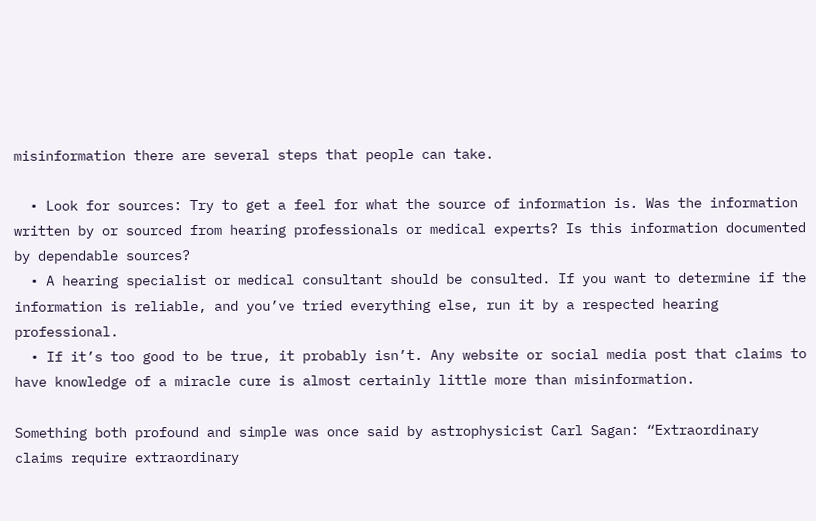misinformation there are several steps that people can take.

  • Look for sources: Try to get a feel for what the source of information is. Was the information written by or sourced from hearing professionals or medical experts? Is this information documented by dependable sources?
  • A hearing specialist or medical consultant should be consulted. If you want to determine if the information is reliable, and you’ve tried everything else, run it by a respected hearing professional.
  • If it’s too good to be true, it probably isn’t. Any website or social media post that claims to have knowledge of a miracle cure is almost certainly little more than misinformation.

Something both profound and simple was once said by astrophysicist Carl Sagan: “Extraordinary claims require extraordinary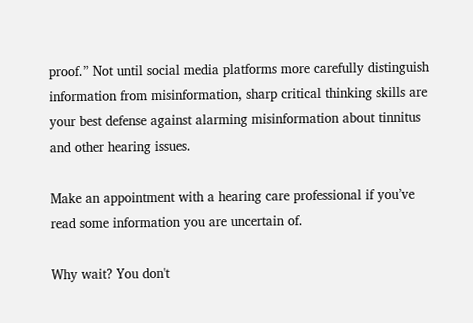proof.” Not until social media platforms more carefully distinguish information from misinformation, sharp critical thinking skills are your best defense against alarming misinformation about tinnitus and other hearing issues.

Make an appointment with a hearing care professional if you’ve read some information you are uncertain of.

Why wait? You don't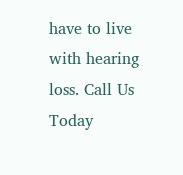have to live with hearing loss. Call Us Today